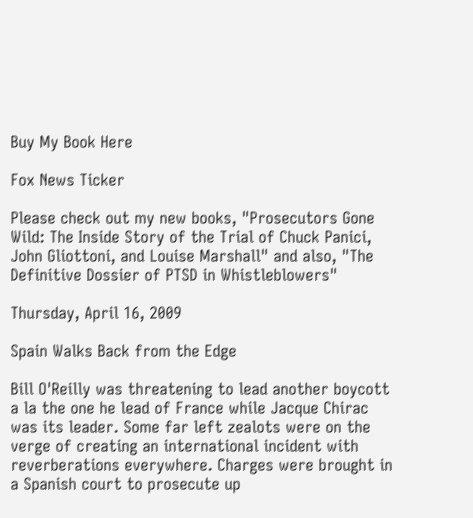Buy My Book Here

Fox News Ticker

Please check out my new books, "Prosecutors Gone Wild: The Inside Story of the Trial of Chuck Panici, John Gliottoni, and Louise Marshall" and also, "The Definitive Dossier of PTSD in Whistleblowers"

Thursday, April 16, 2009

Spain Walks Back from the Edge

Bill O'Reilly was threatening to lead another boycott a la the one he lead of France while Jacque Chirac was its leader. Some far left zealots were on the verge of creating an international incident with reverberations everywhere. Charges were brought in a Spanish court to prosecute up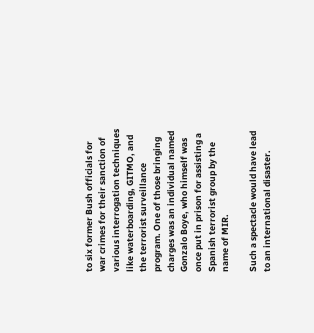to six former Bush officials for war crimes for their sanction of various interrogation techniques like waterboarding, GITMO, and the terrorist surveillance program. One of those bringing charges was an individual named Gonzalo Boye, who himself was once put in prison for assisting a Spanish terrorist group by the name of MIR.

Such a spectacle would have lead to an international disaster.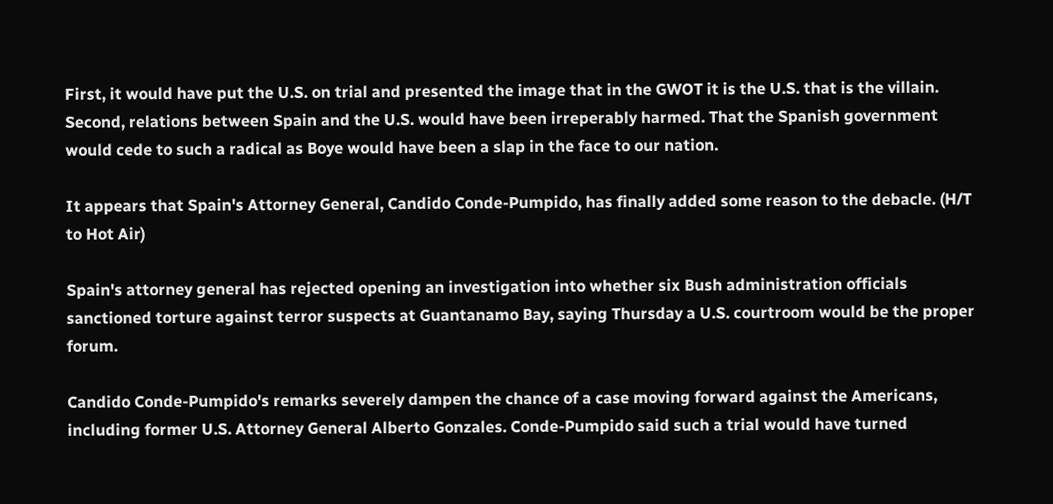First, it would have put the U.S. on trial and presented the image that in the GWOT it is the U.S. that is the villain. Second, relations between Spain and the U.S. would have been irreperably harmed. That the Spanish government would cede to such a radical as Boye would have been a slap in the face to our nation.

It appears that Spain's Attorney General, Candido Conde-Pumpido, has finally added some reason to the debacle. (H/T to Hot Air)

Spain's attorney general has rejected opening an investigation into whether six Bush administration officials sanctioned torture against terror suspects at Guantanamo Bay, saying Thursday a U.S. courtroom would be the proper forum.

Candido Conde-Pumpido's remarks severely dampen the chance of a case moving forward against the Americans, including former U.S. Attorney General Alberto Gonzales. Conde-Pumpido said such a trial would have turned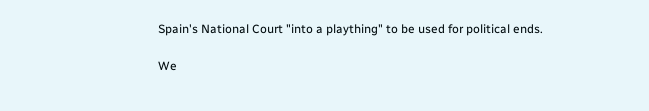Spain's National Court "into a plaything" to be used for political ends.

We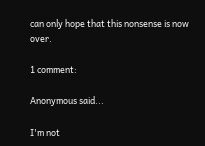can only hope that this nonsense is now over.

1 comment:

Anonymous said...

I'm not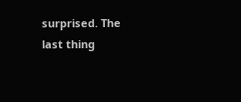surprised. The last thing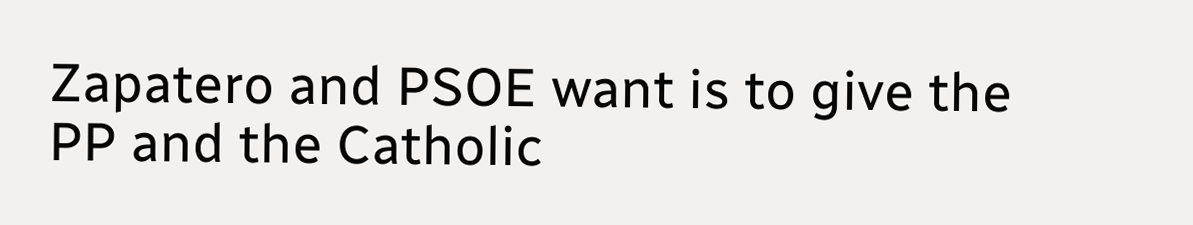Zapatero and PSOE want is to give the PP and the Catholic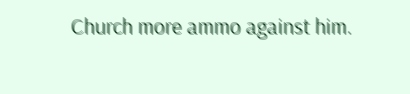Church more ammo against him.